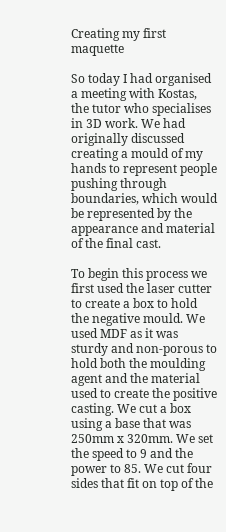Creating my first maquette

So today I had organised a meeting with Kostas, the tutor who specialises in 3D work. We had originally discussed creating a mould of my hands to represent people pushing through boundaries, which would be represented by the appearance and material of the final cast.

To begin this process we first used the laser cutter to create a box to hold the negative mould. We used MDF as it was sturdy and non-porous to hold both the moulding agent and the material used to create the positive casting. We cut a box using a base that was 250mm x 320mm. We set the speed to 9 and the power to 85. We cut four sides that fit on top of the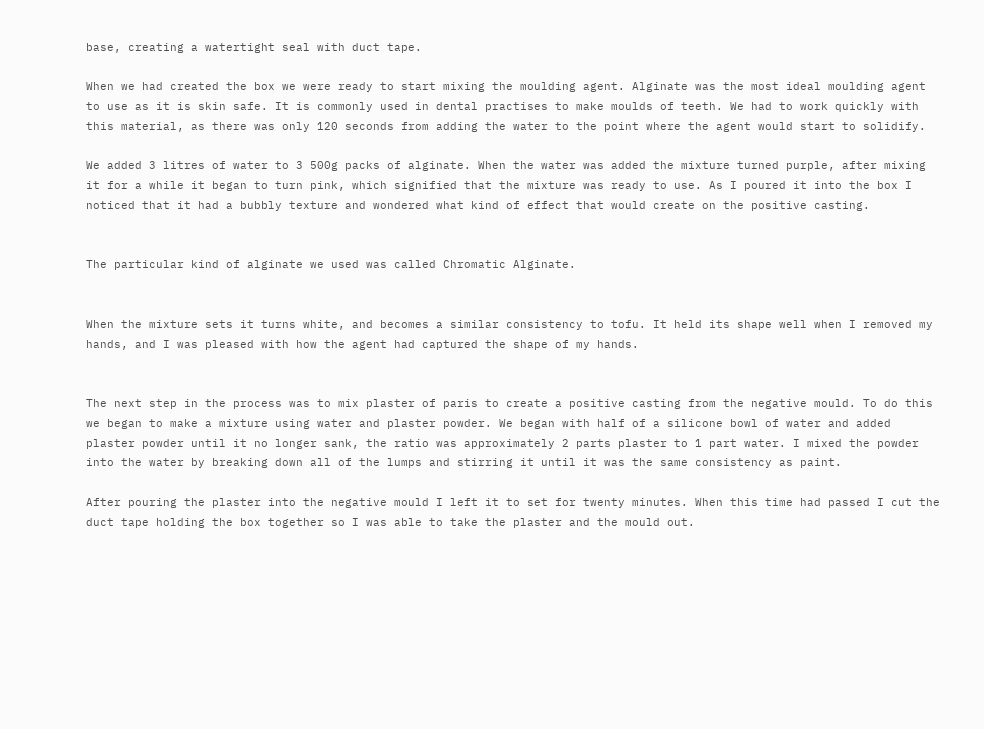base, creating a watertight seal with duct tape.

When we had created the box we were ready to start mixing the moulding agent. Alginate was the most ideal moulding agent to use as it is skin safe. It is commonly used in dental practises to make moulds of teeth. We had to work quickly with this material, as there was only 120 seconds from adding the water to the point where the agent would start to solidify.

We added 3 litres of water to 3 500g packs of alginate. When the water was added the mixture turned purple, after mixing it for a while it began to turn pink, which signified that the mixture was ready to use. As I poured it into the box I noticed that it had a bubbly texture and wondered what kind of effect that would create on the positive casting.


The particular kind of alginate we used was called Chromatic Alginate.


When the mixture sets it turns white, and becomes a similar consistency to tofu. It held its shape well when I removed my hands, and I was pleased with how the agent had captured the shape of my hands.


The next step in the process was to mix plaster of paris to create a positive casting from the negative mould. To do this we began to make a mixture using water and plaster powder. We began with half of a silicone bowl of water and added plaster powder until it no longer sank, the ratio was approximately 2 parts plaster to 1 part water. I mixed the powder into the water by breaking down all of the lumps and stirring it until it was the same consistency as paint.

After pouring the plaster into the negative mould I left it to set for twenty minutes. When this time had passed I cut the duct tape holding the box together so I was able to take the plaster and the mould out.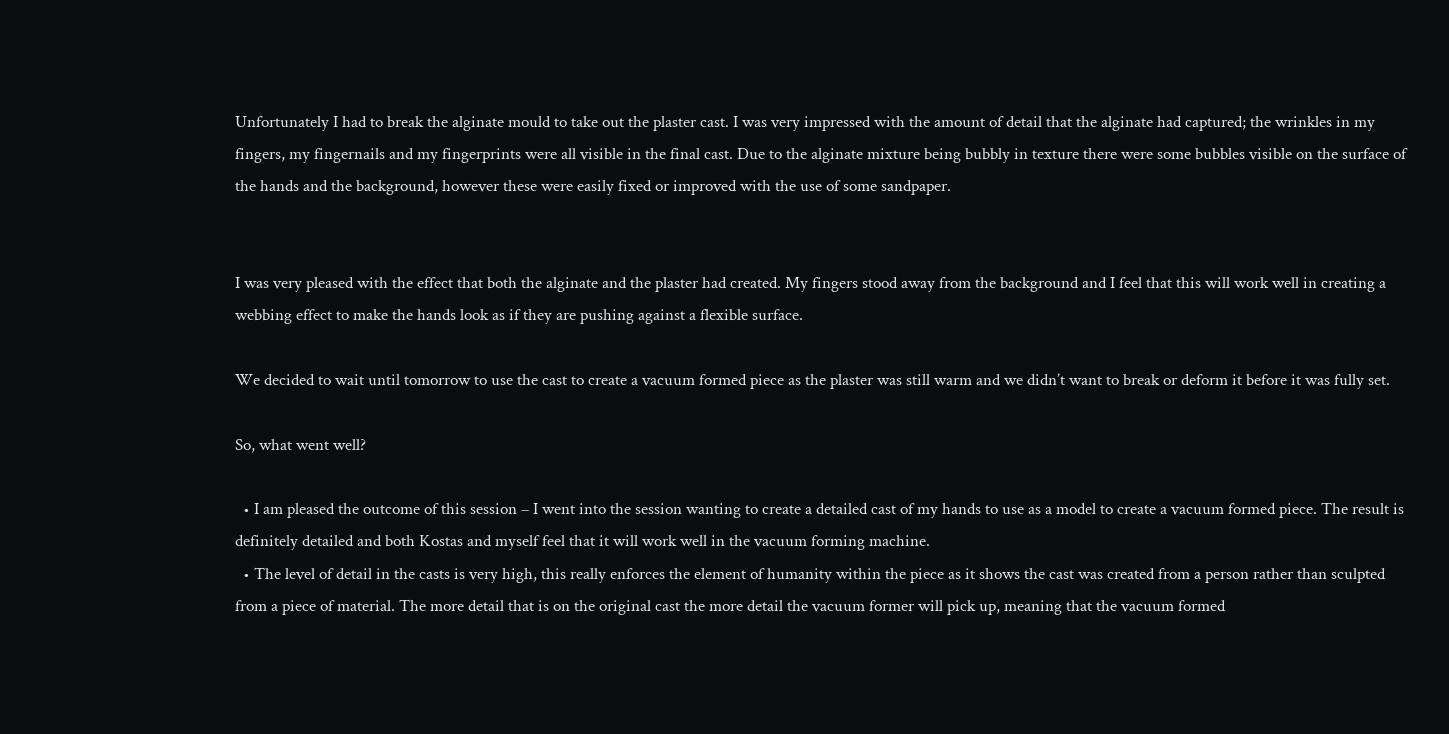Unfortunately I had to break the alginate mould to take out the plaster cast. I was very impressed with the amount of detail that the alginate had captured; the wrinkles in my fingers, my fingernails and my fingerprints were all visible in the final cast. Due to the alginate mixture being bubbly in texture there were some bubbles visible on the surface of the hands and the background, however these were easily fixed or improved with the use of some sandpaper.


I was very pleased with the effect that both the alginate and the plaster had created. My fingers stood away from the background and I feel that this will work well in creating a webbing effect to make the hands look as if they are pushing against a flexible surface.

We decided to wait until tomorrow to use the cast to create a vacuum formed piece as the plaster was still warm and we didn’t want to break or deform it before it was fully set.

So, what went well?

  • I am pleased the outcome of this session – I went into the session wanting to create a detailed cast of my hands to use as a model to create a vacuum formed piece. The result is definitely detailed and both Kostas and myself feel that it will work well in the vacuum forming machine.
  • The level of detail in the casts is very high, this really enforces the element of humanity within the piece as it shows the cast was created from a person rather than sculpted from a piece of material. The more detail that is on the original cast the more detail the vacuum former will pick up, meaning that the vacuum formed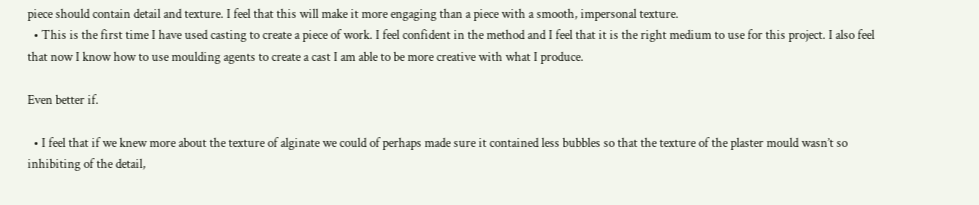piece should contain detail and texture. I feel that this will make it more engaging than a piece with a smooth, impersonal texture.
  • This is the first time I have used casting to create a piece of work. I feel confident in the method and I feel that it is the right medium to use for this project. I also feel that now I know how to use moulding agents to create a cast I am able to be more creative with what I produce.

Even better if.

  • I feel that if we knew more about the texture of alginate we could of perhaps made sure it contained less bubbles so that the texture of the plaster mould wasn’t so inhibiting of the detail,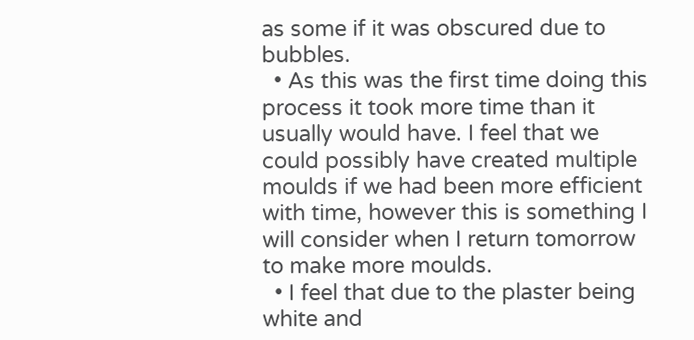as some if it was obscured due to bubbles.
  • As this was the first time doing this process it took more time than it usually would have. I feel that we could possibly have created multiple moulds if we had been more efficient with time, however this is something I will consider when I return tomorrow to make more moulds.
  • I feel that due to the plaster being white and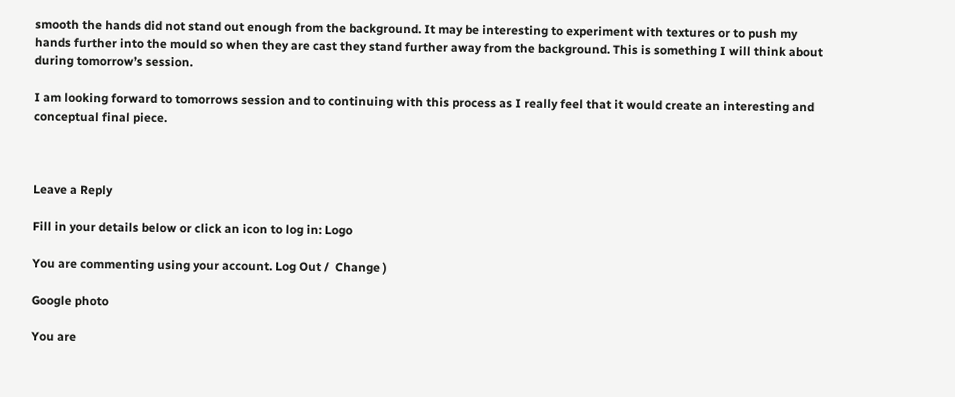smooth the hands did not stand out enough from the background. It may be interesting to experiment with textures or to push my hands further into the mould so when they are cast they stand further away from the background. This is something I will think about during tomorrow’s session.

I am looking forward to tomorrows session and to continuing with this process as I really feel that it would create an interesting and conceptual final piece.



Leave a Reply

Fill in your details below or click an icon to log in: Logo

You are commenting using your account. Log Out /  Change )

Google photo

You are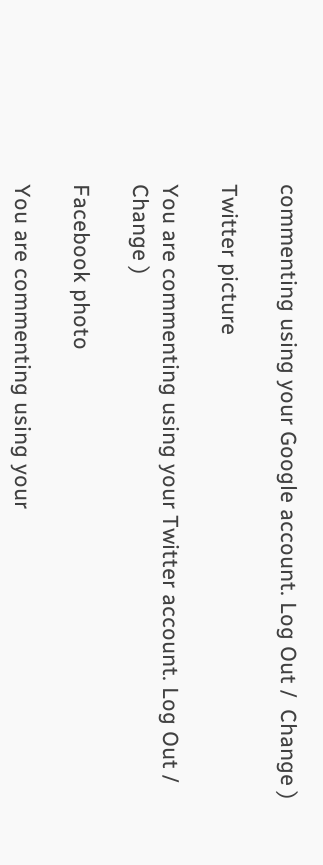commenting using your Google account. Log Out /  Change )

Twitter picture

You are commenting using your Twitter account. Log Out /  Change )

Facebook photo

You are commenting using your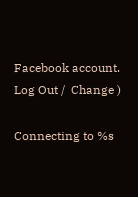Facebook account. Log Out /  Change )

Connecting to %s